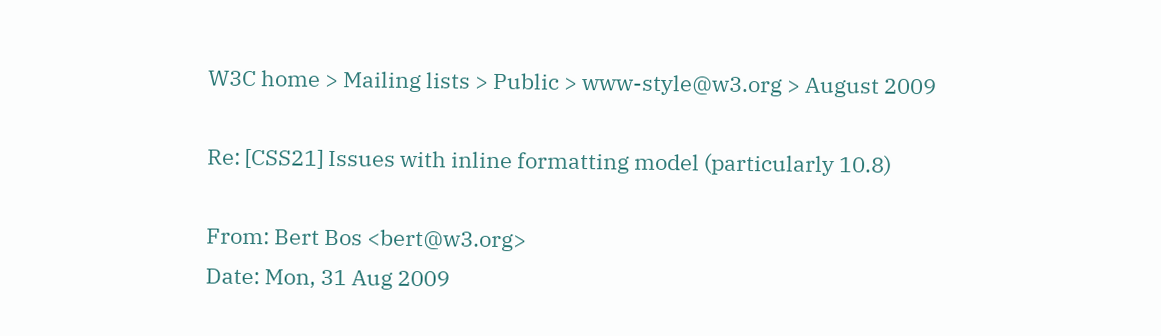W3C home > Mailing lists > Public > www-style@w3.org > August 2009

Re: [CSS21] Issues with inline formatting model (particularly 10.8)

From: Bert Bos <bert@w3.org>
Date: Mon, 31 Aug 2009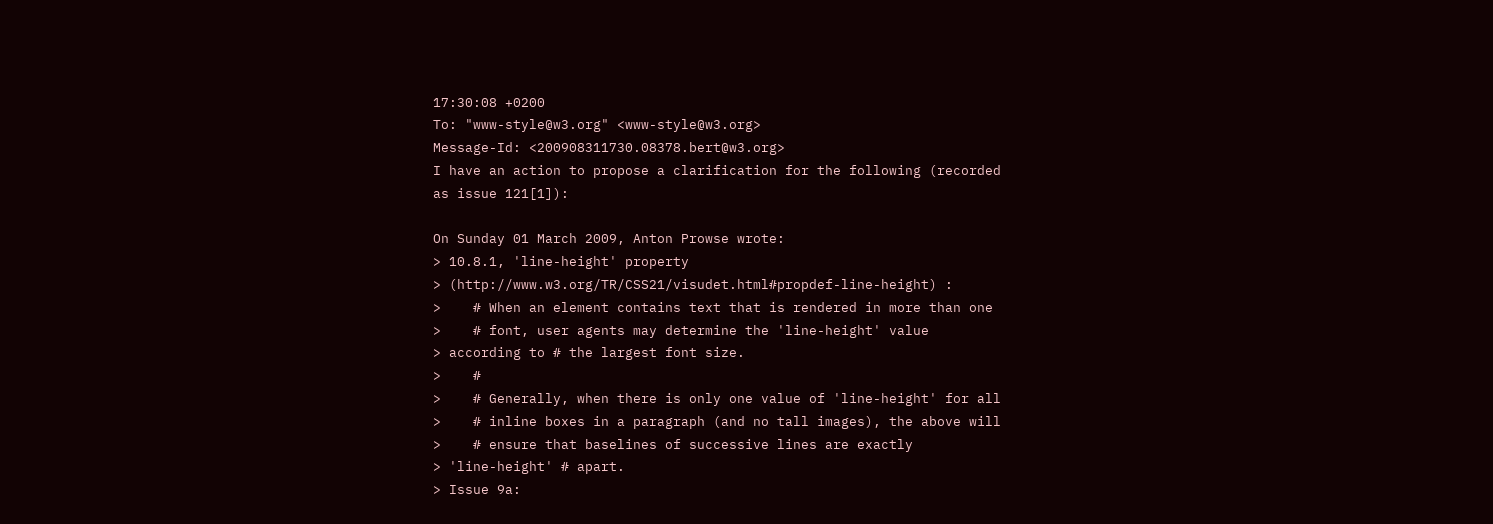17:30:08 +0200
To: "www-style@w3.org" <www-style@w3.org>
Message-Id: <200908311730.08378.bert@w3.org>
I have an action to propose a clarification for the following (recorded
as issue 121[1]):

On Sunday 01 March 2009, Anton Prowse wrote:
> 10.8.1, 'line-height' property
> (http://www.w3.org/TR/CSS21/visudet.html#propdef-line-height) :
>    # When an element contains text that is rendered in more than one
>    # font, user agents may determine the 'line-height' value
> according to # the largest font size.
>    #
>    # Generally, when there is only one value of 'line-height' for all
>    # inline boxes in a paragraph (and no tall images), the above will
>    # ensure that baselines of successive lines are exactly
> 'line-height' # apart.
> Issue 9a: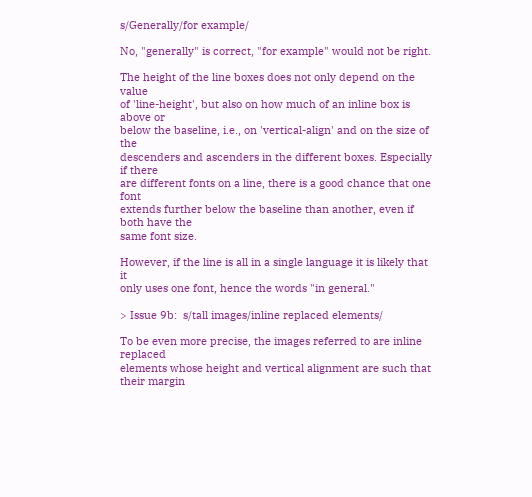s/Generally/for example/

No, "generally" is correct, "for example" would not be right.

The height of the line boxes does not only depend on the value
of 'line-height', but also on how much of an inline box is above or
below the baseline, i.e., on 'vertical-align' and on the size of the
descenders and ascenders in the different boxes. Especially if there
are different fonts on a line, there is a good chance that one font
extends further below the baseline than another, even if both have the
same font size.

However, if the line is all in a single language it is likely that it
only uses one font, hence the words "in general."

> Issue 9b:  s/tall images/inline replaced elements/

To be even more precise, the images referred to are inline replaced
elements whose height and vertical alignment are such that their margin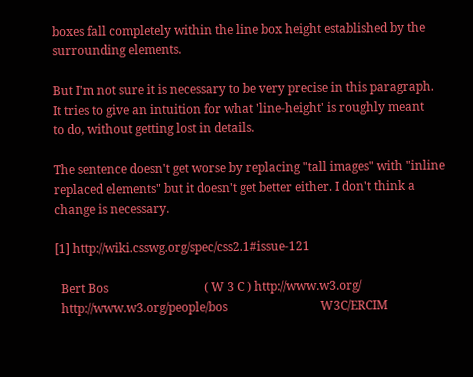boxes fall completely within the line box height established by the
surrounding elements.

But I'm not sure it is necessary to be very precise in this paragraph.
It tries to give an intuition for what 'line-height' is roughly meant
to do, without getting lost in details.

The sentence doesn't get worse by replacing "tall images" with "inline
replaced elements" but it doesn't get better either. I don't think a
change is necessary.

[1] http://wiki.csswg.org/spec/css2.1#issue-121

  Bert Bos                                ( W 3 C ) http://www.w3.org/
  http://www.w3.org/people/bos                               W3C/ERCIM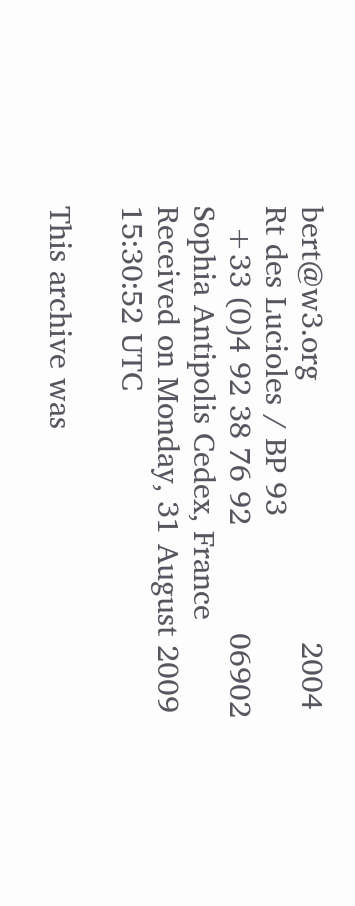bert@w3.org                             2004 Rt des Lucioles / BP 93
  +33 (0)4 92 38 76 92            06902 Sophia Antipolis Cedex, France
Received on Monday, 31 August 2009 15:30:52 UTC

This archive was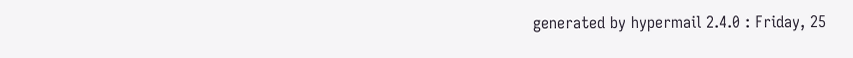generated by hypermail 2.4.0 : Friday, 25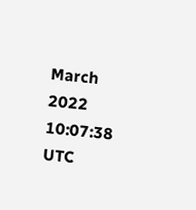March 2022 10:07:38 UTC